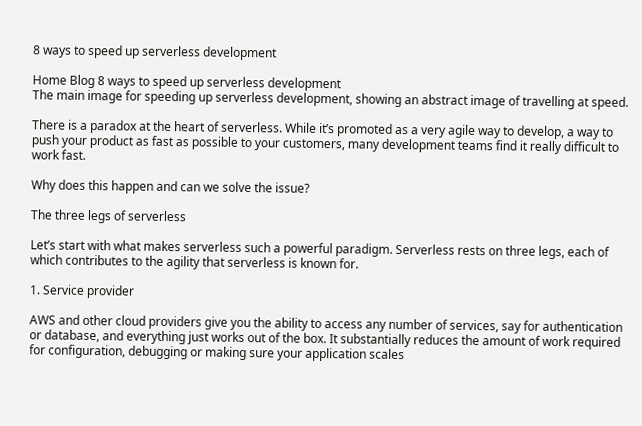8 ways to speed up serverless development

Home Blog 8 ways to speed up serverless development
The main image for speeding up serverless development, showing an abstract image of travelling at speed.

There is a paradox at the heart of serverless. While it’s promoted as a very agile way to develop, a way to push your product as fast as possible to your customers, many development teams find it really difficult to work fast.

Why does this happen and can we solve the issue?

The three legs of serverless

Let’s start with what makes serverless such a powerful paradigm. Serverless rests on three legs, each of which contributes to the agility that serverless is known for.

1. Service provider

AWS and other cloud providers give you the ability to access any number of services, say for authentication or database, and everything just works out of the box. It substantially reduces the amount of work required for configuration, debugging or making sure your application scales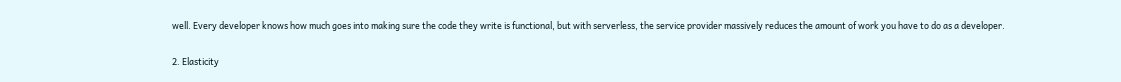well. Every developer knows how much goes into making sure the code they write is functional, but with serverless, the service provider massively reduces the amount of work you have to do as a developer.

2. Elasticity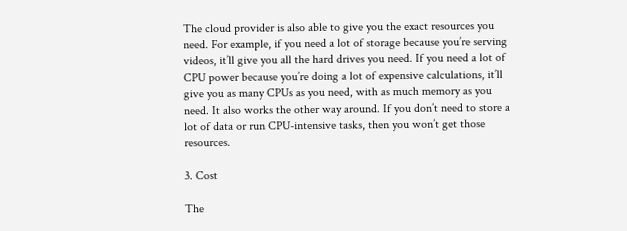The cloud provider is also able to give you the exact resources you need. For example, if you need a lot of storage because you’re serving videos, it’ll give you all the hard drives you need. If you need a lot of CPU power because you’re doing a lot of expensive calculations, it’ll give you as many CPUs as you need, with as much memory as you need. It also works the other way around. If you don’t need to store a lot of data or run CPU-intensive tasks, then you won’t get those resources.

3. Cost

The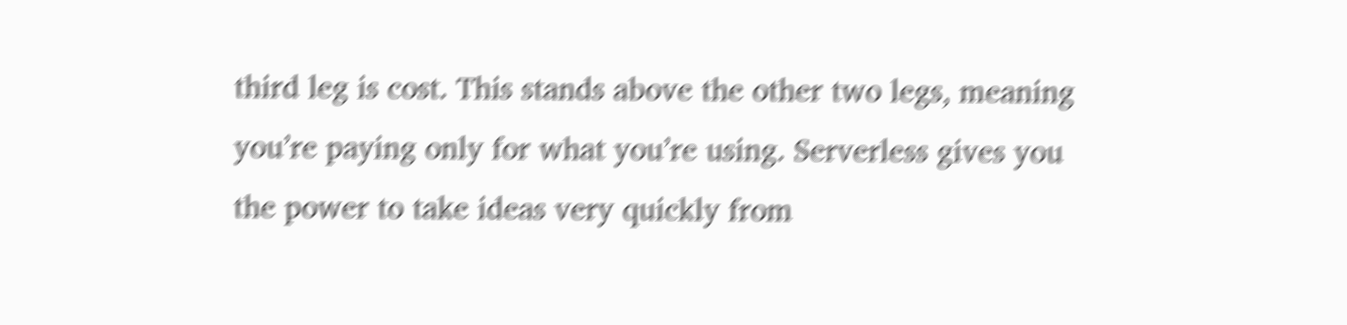third leg is cost. This stands above the other two legs, meaning you’re paying only for what you’re using. Serverless gives you the power to take ideas very quickly from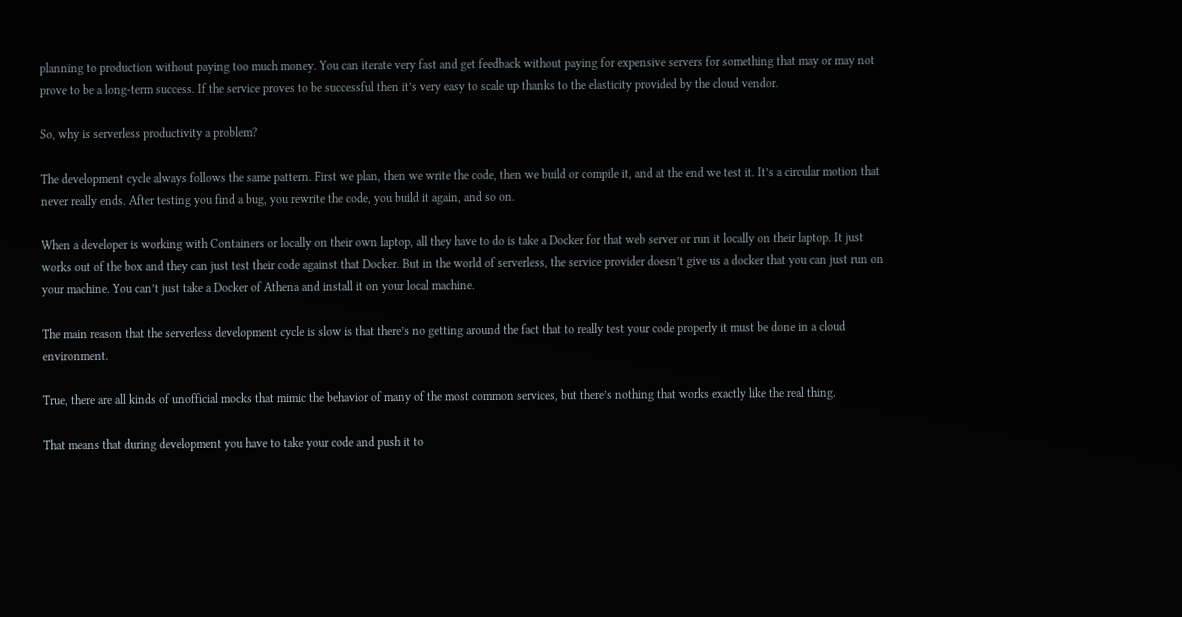planning to production without paying too much money. You can iterate very fast and get feedback without paying for expensive servers for something that may or may not prove to be a long-term success. If the service proves to be successful then it’s very easy to scale up thanks to the elasticity provided by the cloud vendor.

So, why is serverless productivity a problem?

The development cycle always follows the same pattern. First we plan, then we write the code, then we build or compile it, and at the end we test it. It’s a circular motion that never really ends. After testing you find a bug, you rewrite the code, you build it again, and so on.

When a developer is working with Containers or locally on their own laptop, all they have to do is take a Docker for that web server or run it locally on their laptop. It just works out of the box and they can just test their code against that Docker. But in the world of serverless, the service provider doesn’t give us a docker that you can just run on your machine. You can’t just take a Docker of Athena and install it on your local machine.

The main reason that the serverless development cycle is slow is that there’s no getting around the fact that to really test your code properly it must be done in a cloud environment.

True, there are all kinds of unofficial mocks that mimic the behavior of many of the most common services, but there’s nothing that works exactly like the real thing.

That means that during development you have to take your code and push it to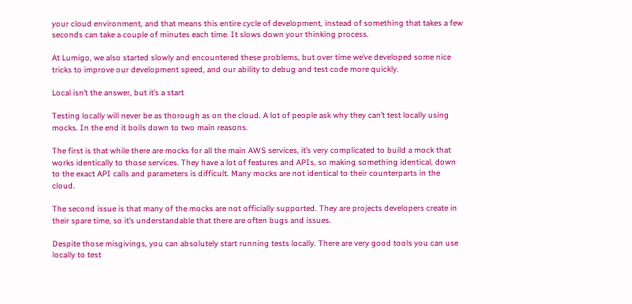your cloud environment, and that means this entire cycle of development, instead of something that takes a few seconds can take a couple of minutes each time. It slows down your thinking process.

At Lumigo, we also started slowly and encountered these problems, but over time we’ve developed some nice tricks to improve our development speed, and our ability to debug and test code more quickly.

Local isn’t the answer, but it’s a start

Testing locally will never be as thorough as on the cloud. A lot of people ask why they can’t test locally using mocks. In the end it boils down to two main reasons.

The first is that while there are mocks for all the main AWS services, it’s very complicated to build a mock that works identically to those services. They have a lot of features and APIs, so making something identical, down to the exact API calls and parameters is difficult. Many mocks are not identical to their counterparts in the cloud.

The second issue is that many of the mocks are not officially supported. They are projects developers create in their spare time, so it’s understandable that there are often bugs and issues.

Despite those misgivings, you can absolutely start running tests locally. There are very good tools you can use locally to test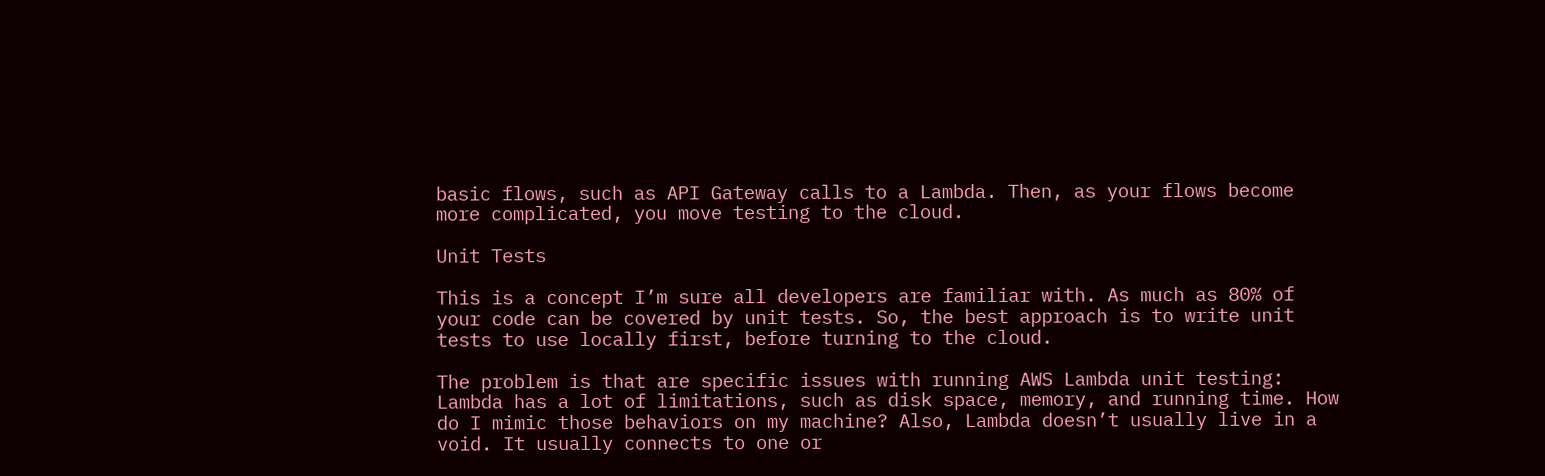basic flows, such as API Gateway calls to a Lambda. Then, as your flows become more complicated, you move testing to the cloud.

Unit Tests

This is a concept I’m sure all developers are familiar with. As much as 80% of your code can be covered by unit tests. So, the best approach is to write unit tests to use locally first, before turning to the cloud.

The problem is that are specific issues with running AWS Lambda unit testing: Lambda has a lot of limitations, such as disk space, memory, and running time. How do I mimic those behaviors on my machine? Also, Lambda doesn’t usually live in a void. It usually connects to one or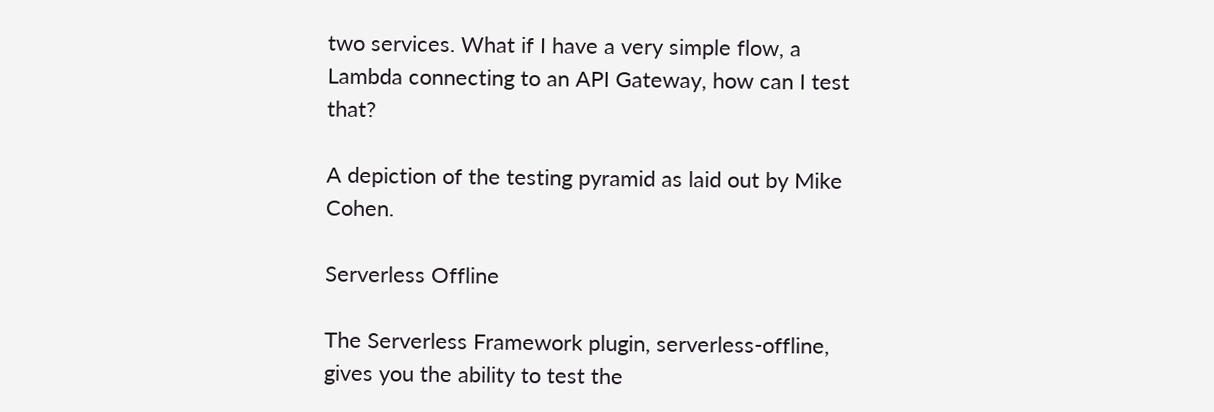two services. What if I have a very simple flow, a Lambda connecting to an API Gateway, how can I test that?

A depiction of the testing pyramid as laid out by Mike Cohen.

Serverless Offline

The Serverless Framework plugin, serverless-offline, gives you the ability to test the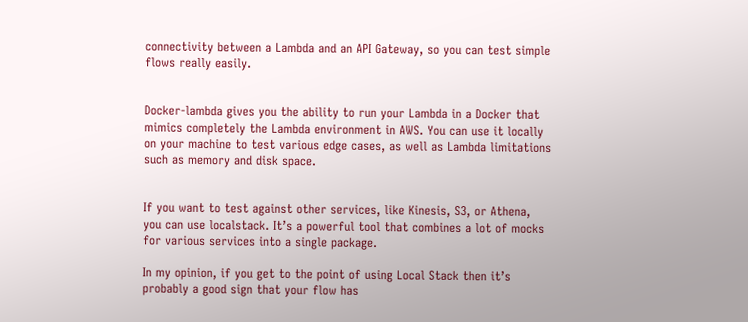connectivity between a Lambda and an API Gateway, so you can test simple flows really easily.


Docker-lambda gives you the ability to run your Lambda in a Docker that mimics completely the Lambda environment in AWS. You can use it locally on your machine to test various edge cases, as well as Lambda limitations such as memory and disk space.


If you want to test against other services, like Kinesis, S3, or Athena, you can use localstack. It’s a powerful tool that combines a lot of mocks for various services into a single package.

In my opinion, if you get to the point of using Local Stack then it’s probably a good sign that your flow has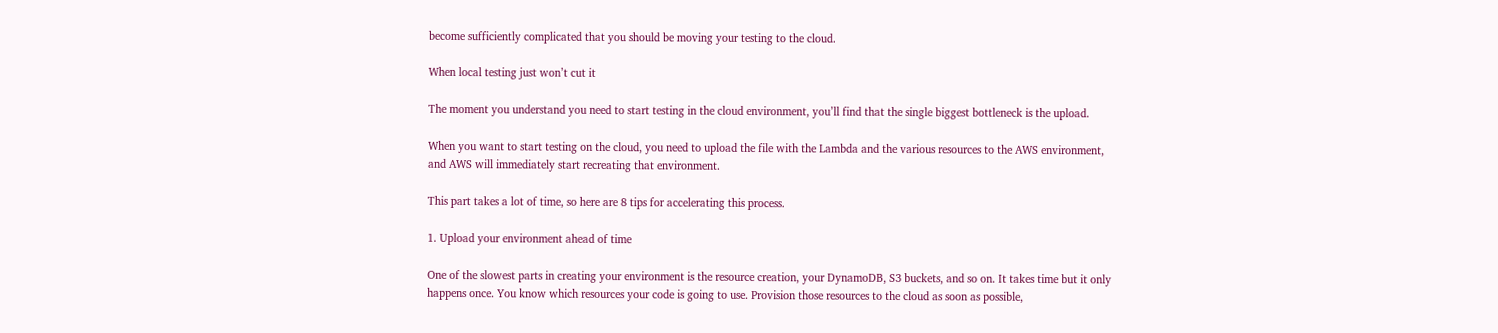become sufficiently complicated that you should be moving your testing to the cloud.

When local testing just won’t cut it

The moment you understand you need to start testing in the cloud environment, you’ll find that the single biggest bottleneck is the upload.

When you want to start testing on the cloud, you need to upload the file with the Lambda and the various resources to the AWS environment, and AWS will immediately start recreating that environment.

This part takes a lot of time, so here are 8 tips for accelerating this process.

1. Upload your environment ahead of time

One of the slowest parts in creating your environment is the resource creation, your DynamoDB, S3 buckets, and so on. It takes time but it only happens once. You know which resources your code is going to use. Provision those resources to the cloud as soon as possible,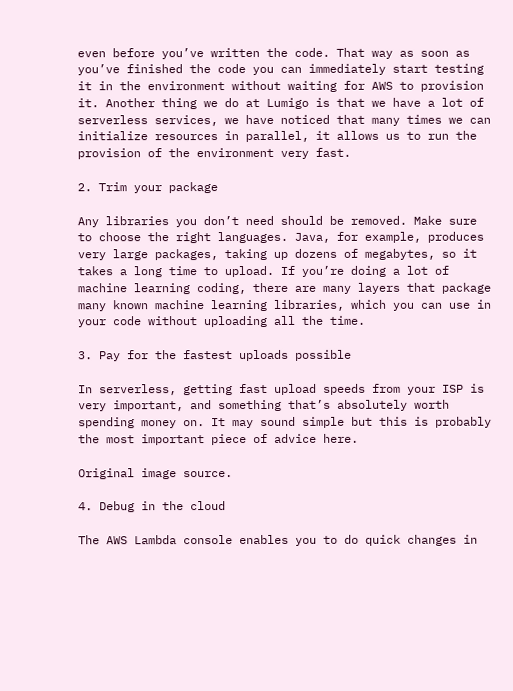even before you’ve written the code. That way as soon as you’ve finished the code you can immediately start testing it in the environment without waiting for AWS to provision it. Another thing we do at Lumigo is that we have a lot of serverless services, we have noticed that many times we can initialize resources in parallel, it allows us to run the provision of the environment very fast.

2. Trim your package

Any libraries you don’t need should be removed. Make sure to choose the right languages. Java, for example, produces very large packages, taking up dozens of megabytes, so it takes a long time to upload. If you’re doing a lot of machine learning coding, there are many layers that package many known machine learning libraries, which you can use in your code without uploading all the time.

3. Pay for the fastest uploads possible

In serverless, getting fast upload speeds from your ISP is very important, and something that’s absolutely worth spending money on. It may sound simple but this is probably the most important piece of advice here.

Original image source.

4. Debug in the cloud

The AWS Lambda console enables you to do quick changes in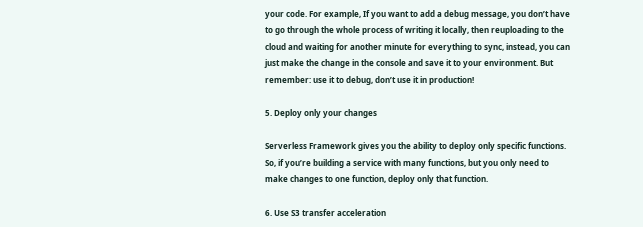your code. For example, If you want to add a debug message, you don’t have to go through the whole process of writing it locally, then reuploading to the cloud and waiting for another minute for everything to sync, instead, you can just make the change in the console and save it to your environment. But remember: use it to debug, don’t use it in production!

5. Deploy only your changes

Serverless Framework gives you the ability to deploy only specific functions. So, if you’re building a service with many functions, but you only need to make changes to one function, deploy only that function.

6. Use S3 transfer acceleration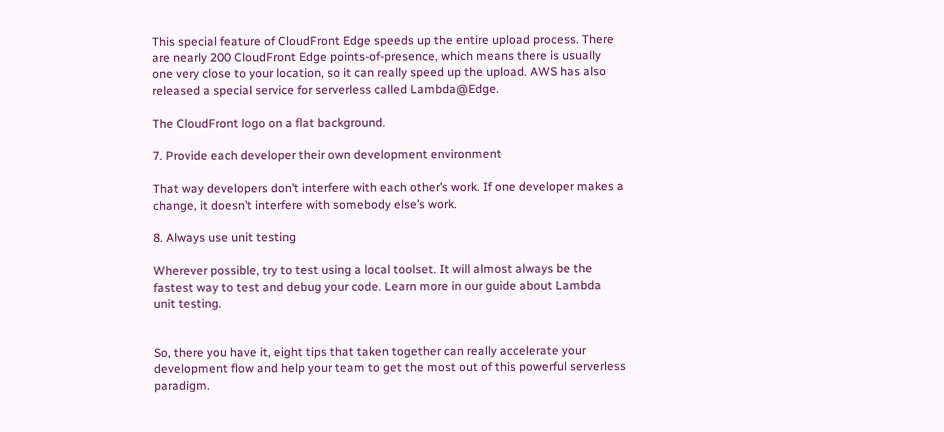This special feature of CloudFront Edge speeds up the entire upload process. There are nearly 200 CloudFront Edge points-of-presence, which means there is usually one very close to your location, so it can really speed up the upload. AWS has also released a special service for serverless called Lambda@Edge.

The CloudFront logo on a flat background.

7. Provide each developer their own development environment

That way developers don’t interfere with each other’s work. If one developer makes a change, it doesn’t interfere with somebody else’s work.

8. Always use unit testing

Wherever possible, try to test using a local toolset. It will almost always be the fastest way to test and debug your code. Learn more in our guide about Lambda unit testing.


So, there you have it, eight tips that taken together can really accelerate your development flow and help your team to get the most out of this powerful serverless paradigm.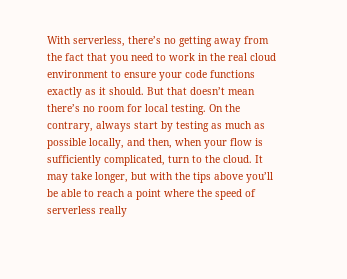With serverless, there’s no getting away from the fact that you need to work in the real cloud environment to ensure your code functions exactly as it should. But that doesn’t mean there’s no room for local testing. On the contrary, always start by testing as much as possible locally, and then, when your flow is sufficiently complicated, turn to the cloud. It may take longer, but with the tips above you’ll be able to reach a point where the speed of serverless really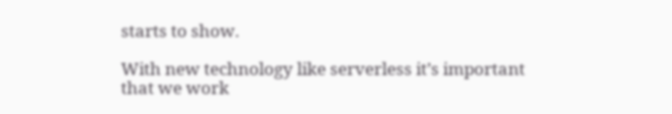starts to show.

With new technology like serverless it’s important that we work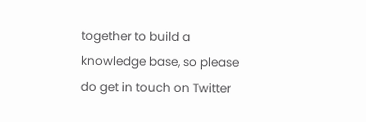together to build a knowledge base, so please do get in touch on Twitter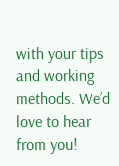with your tips and working methods. We’d love to hear from you!